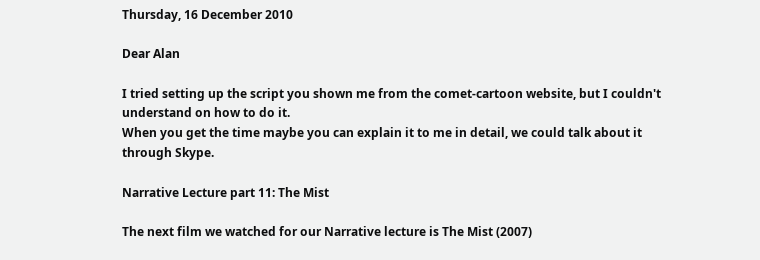Thursday, 16 December 2010

Dear Alan

I tried setting up the script you shown me from the comet-cartoon website, but I couldn't understand on how to do it.
When you get the time maybe you can explain it to me in detail, we could talk about it through Skype.

Narrative Lecture part 11: The Mist

The next film we watched for our Narrative lecture is The Mist (2007)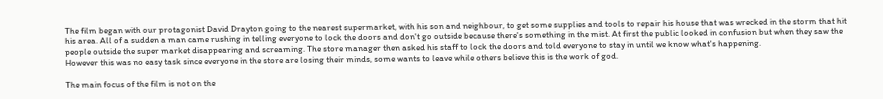The film began with our protagonist David Drayton going to the nearest supermarket, with his son and neighbour, to get some supplies and tools to repair his house that was wrecked in the storm that hit his area. All of a sudden a man came rushing in telling everyone to lock the doors and don't go outside because there's something in the mist. At first the public looked in confusion but when they saw the people outside the super market disappearing and screaming. The store manager then asked his staff to lock the doors and told everyone to stay in until we know what's happening.
However this was no easy task since everyone in the store are losing their minds, some wants to leave while others believe this is the work of god.

The main focus of the film is not on the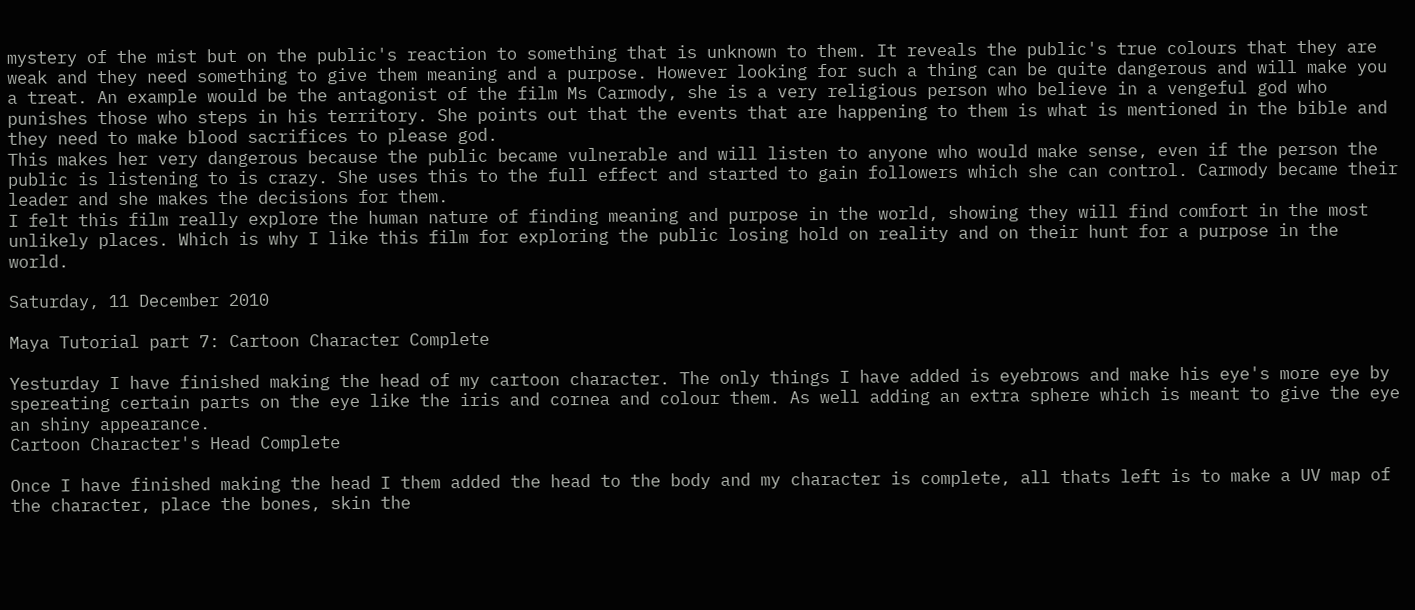mystery of the mist but on the public's reaction to something that is unknown to them. It reveals the public's true colours that they are weak and they need something to give them meaning and a purpose. However looking for such a thing can be quite dangerous and will make you a treat. An example would be the antagonist of the film Ms Carmody, she is a very religious person who believe in a vengeful god who punishes those who steps in his territory. She points out that the events that are happening to them is what is mentioned in the bible and they need to make blood sacrifices to please god.
This makes her very dangerous because the public became vulnerable and will listen to anyone who would make sense, even if the person the public is listening to is crazy. She uses this to the full effect and started to gain followers which she can control. Carmody became their leader and she makes the decisions for them.
I felt this film really explore the human nature of finding meaning and purpose in the world, showing they will find comfort in the most unlikely places. Which is why I like this film for exploring the public losing hold on reality and on their hunt for a purpose in the world.

Saturday, 11 December 2010

Maya Tutorial part 7: Cartoon Character Complete

Yesturday I have finished making the head of my cartoon character. The only things I have added is eyebrows and make his eye's more eye by spereating certain parts on the eye like the iris and cornea and colour them. As well adding an extra sphere which is meant to give the eye an shiny appearance.
Cartoon Character's Head Complete

Once I have finished making the head I them added the head to the body and my character is complete, all thats left is to make a UV map of the character, place the bones, skin the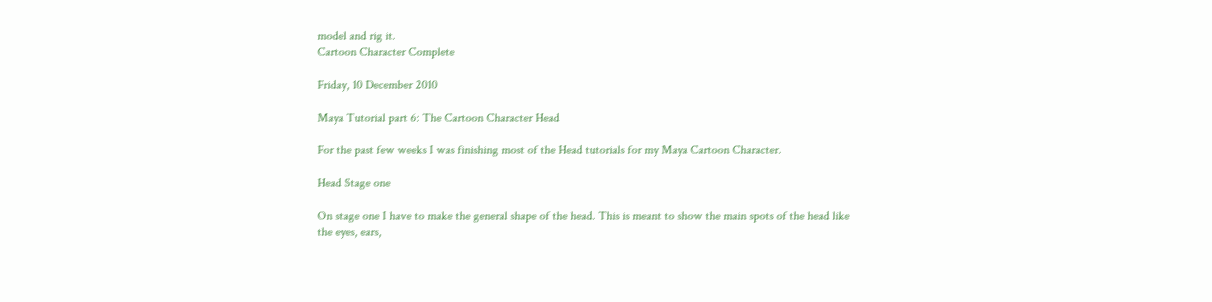model and rig it.
Cartoon Character Complete

Friday, 10 December 2010

Maya Tutorial part 6: The Cartoon Character Head

For the past few weeks I was finishing most of the Head tutorials for my Maya Cartoon Character.

Head Stage one

On stage one I have to make the general shape of the head. This is meant to show the main spots of the head like the eyes, ears,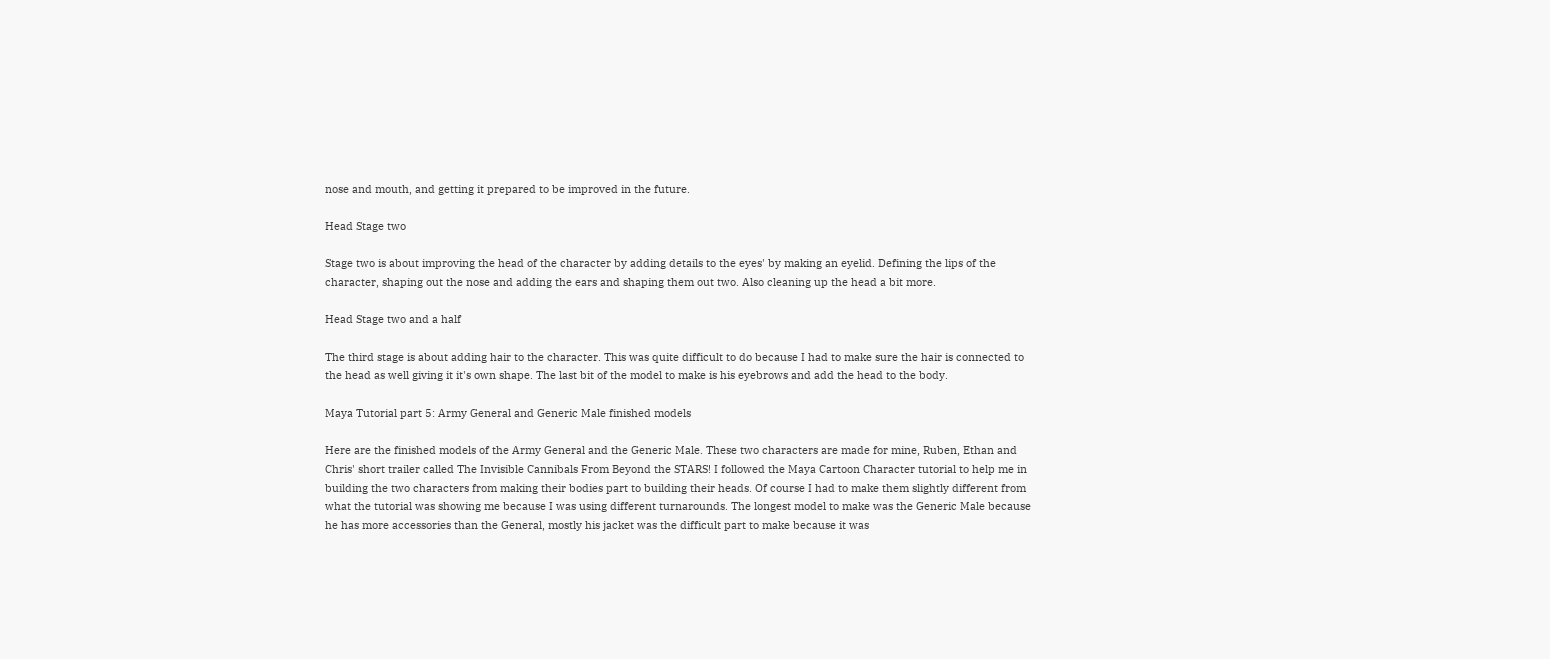nose and mouth, and getting it prepared to be improved in the future.

Head Stage two

Stage two is about improving the head of the character by adding details to the eyes' by making an eyelid. Defining the lips of the character, shaping out the nose and adding the ears and shaping them out two. Also cleaning up the head a bit more.

Head Stage two and a half

The third stage is about adding hair to the character. This was quite difficult to do because I had to make sure the hair is connected to the head as well giving it it's own shape. The last bit of the model to make is his eyebrows and add the head to the body.

Maya Tutorial part 5: Army General and Generic Male finished models

Here are the finished models of the Army General and the Generic Male. These two characters are made for mine, Ruben, Ethan and Chris' short trailer called The Invisible Cannibals From Beyond the STARS! I followed the Maya Cartoon Character tutorial to help me in building the two characters from making their bodies part to building their heads. Of course I had to make them slightly different from what the tutorial was showing me because I was using different turnarounds. The longest model to make was the Generic Male because he has more accessories than the General, mostly his jacket was the difficult part to make because it was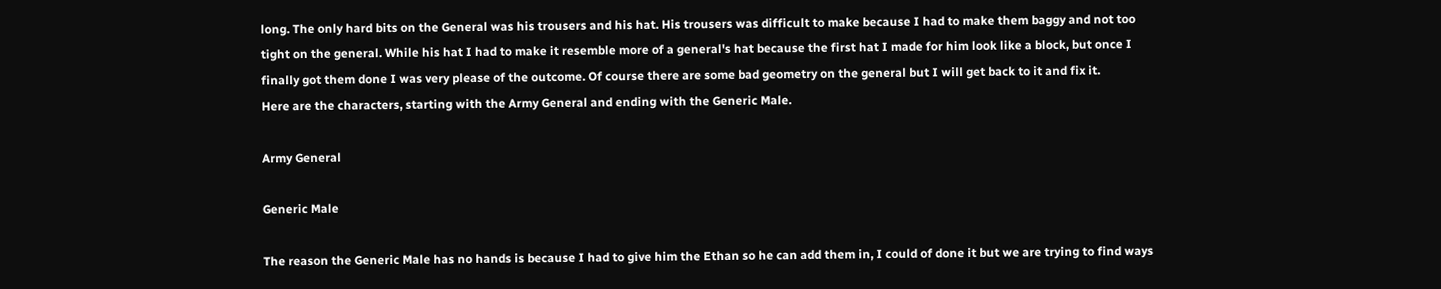long. The only hard bits on the General was his trousers and his hat. His trousers was difficult to make because I had to make them baggy and not too tight on the general. While his hat I had to make it resemble more of a general's hat because the first hat I made for him look like a block, but once I finally got them done I was very please of the outcome. Of course there are some bad geometry on the general but I will get back to it and fix it.
Here are the characters, starting with the Army General and ending with the Generic Male.

Army General

Generic Male

The reason the Generic Male has no hands is because I had to give him the Ethan so he can add them in, I could of done it but we are trying to find ways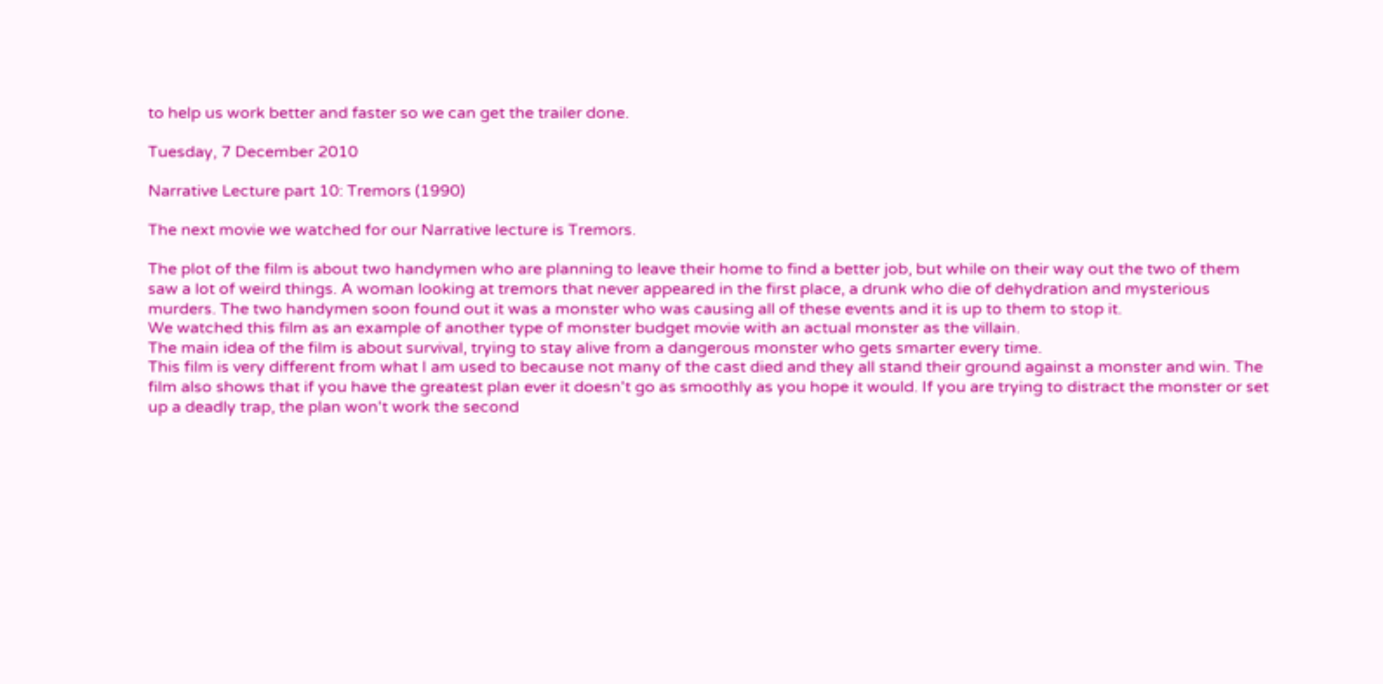to help us work better and faster so we can get the trailer done.

Tuesday, 7 December 2010

Narrative Lecture part 10: Tremors (1990)

The next movie we watched for our Narrative lecture is Tremors.

The plot of the film is about two handymen who are planning to leave their home to find a better job, but while on their way out the two of them saw a lot of weird things. A woman looking at tremors that never appeared in the first place, a drunk who die of dehydration and mysterious murders. The two handymen soon found out it was a monster who was causing all of these events and it is up to them to stop it.
We watched this film as an example of another type of monster budget movie with an actual monster as the villain.
The main idea of the film is about survival, trying to stay alive from a dangerous monster who gets smarter every time.
This film is very different from what I am used to because not many of the cast died and they all stand their ground against a monster and win. The film also shows that if you have the greatest plan ever it doesn't go as smoothly as you hope it would. If you are trying to distract the monster or set up a deadly trap, the plan won't work the second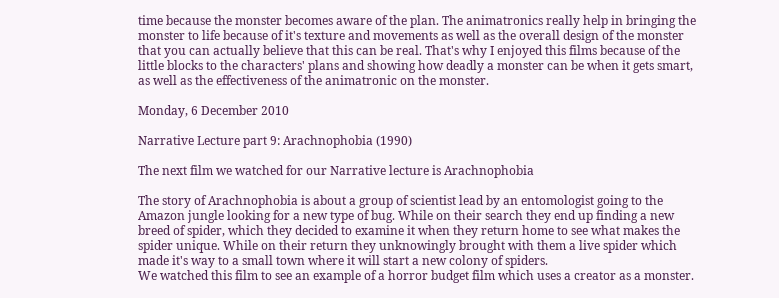time because the monster becomes aware of the plan. The animatronics really help in bringing the monster to life because of it's texture and movements as well as the overall design of the monster that you can actually believe that this can be real. That's why I enjoyed this films because of the little blocks to the characters' plans and showing how deadly a monster can be when it gets smart, as well as the effectiveness of the animatronic on the monster.

Monday, 6 December 2010

Narrative Lecture part 9: Arachnophobia (1990)

The next film we watched for our Narrative lecture is Arachnophobia

The story of Arachnophobia is about a group of scientist lead by an entomologist going to the Amazon jungle looking for a new type of bug. While on their search they end up finding a new breed of spider, which they decided to examine it when they return home to see what makes the spider unique. While on their return they unknowingly brought with them a live spider which made it's way to a small town where it will start a new colony of spiders.
We watched this film to see an example of a horror budget film which uses a creator as a monster.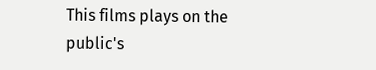This films plays on the public's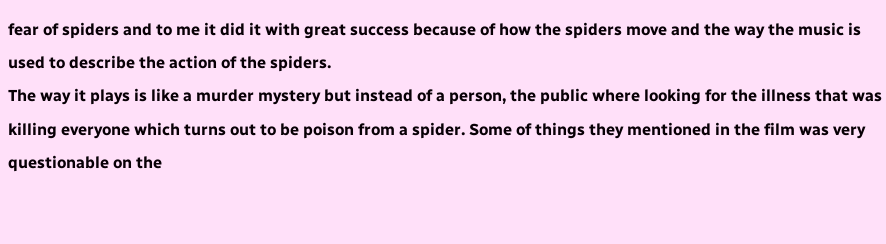fear of spiders and to me it did it with great success because of how the spiders move and the way the music is used to describe the action of the spiders.
The way it plays is like a murder mystery but instead of a person, the public where looking for the illness that was killing everyone which turns out to be poison from a spider. Some of things they mentioned in the film was very questionable on the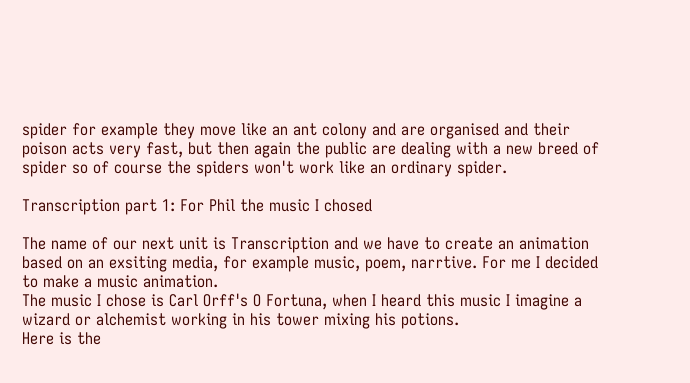spider for example they move like an ant colony and are organised and their poison acts very fast, but then again the public are dealing with a new breed of spider so of course the spiders won't work like an ordinary spider.

Transcription part 1: For Phil the music I chosed

The name of our next unit is Transcription and we have to create an animation based on an exsiting media, for example music, poem, narrtive. For me I decided to make a music animation.
The music I chose is Carl Orff's O Fortuna, when I heard this music I imagine a wizard or alchemist working in his tower mixing his potions.
Here is the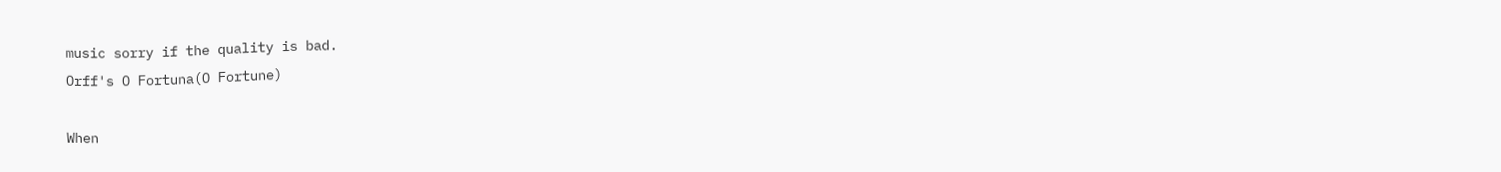music sorry if the quality is bad.
Orff's O Fortuna(O Fortune)

When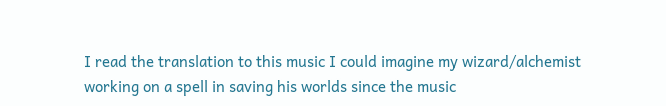I read the translation to this music I could imagine my wizard/alchemist working on a spell in saving his worlds since the music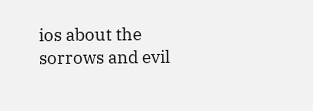ios about the sorrows and evil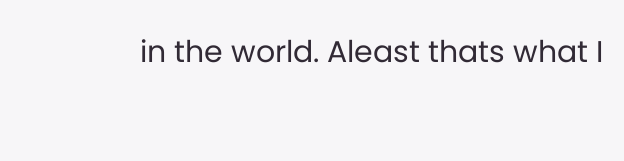in the world. Aleast thats what I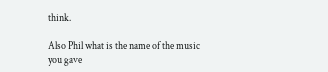think.

Also Phil what is the name of the music you gave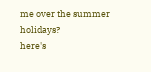me over the summer holidays?
here's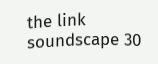the link
soundscape 30